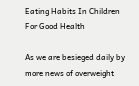Eating Habits In Children For Good Health

As we are besieged daily by more news of overweight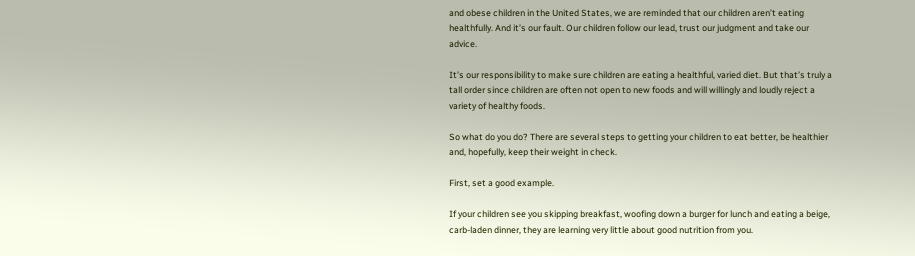and obese children in the United States, we are reminded that our children aren’t eating healthfully. And it’s our fault. Our children follow our lead, trust our judgment and take our advice.

It’s our responsibility to make sure children are eating a healthful, varied diet. But that’s truly a tall order since children are often not open to new foods and will willingly and loudly reject a variety of healthy foods.

So what do you do? There are several steps to getting your children to eat better, be healthier and, hopefully, keep their weight in check.

First, set a good example.

If your children see you skipping breakfast, woofing down a burger for lunch and eating a beige, carb-laden dinner, they are learning very little about good nutrition from you.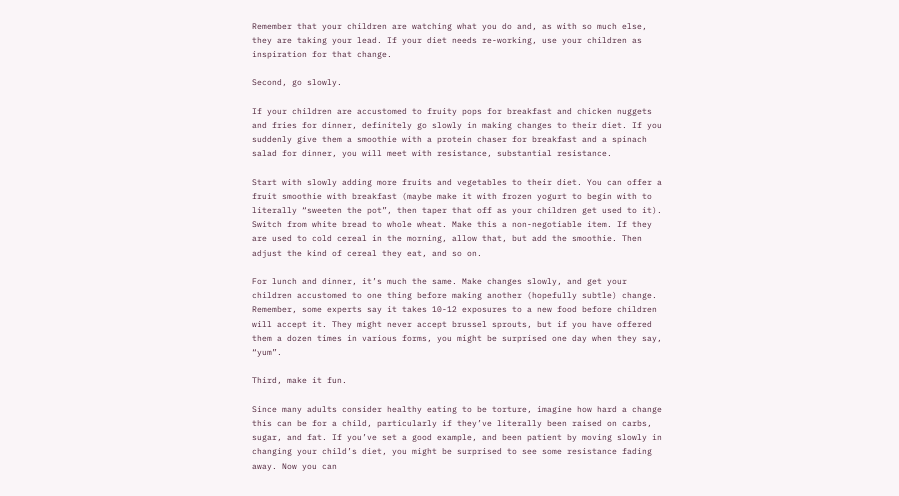Remember that your children are watching what you do and, as with so much else, they are taking your lead. If your diet needs re-working, use your children as inspiration for that change.

Second, go slowly.

If your children are accustomed to fruity pops for breakfast and chicken nuggets and fries for dinner, definitely go slowly in making changes to their diet. If you suddenly give them a smoothie with a protein chaser for breakfast and a spinach salad for dinner, you will meet with resistance, substantial resistance.

Start with slowly adding more fruits and vegetables to their diet. You can offer a fruit smoothie with breakfast (maybe make it with frozen yogurt to begin with to literally “sweeten the pot”, then taper that off as your children get used to it). Switch from white bread to whole wheat. Make this a non-negotiable item. If they are used to cold cereal in the morning, allow that, but add the smoothie. Then adjust the kind of cereal they eat, and so on.

For lunch and dinner, it’s much the same. Make changes slowly, and get your children accustomed to one thing before making another (hopefully subtle) change. Remember, some experts say it takes 10-12 exposures to a new food before children will accept it. They might never accept brussel sprouts, but if you have offered them a dozen times in various forms, you might be surprised one day when they say, “yum”.

Third, make it fun.

Since many adults consider healthy eating to be torture, imagine how hard a change this can be for a child, particularly if they’ve literally been raised on carbs, sugar, and fat. If you’ve set a good example, and been patient by moving slowly in changing your child’s diet, you might be surprised to see some resistance fading away. Now you can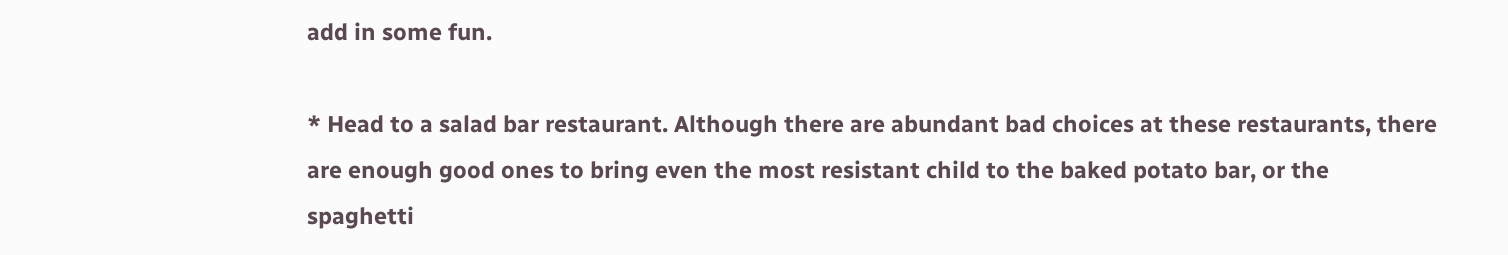add in some fun.

* Head to a salad bar restaurant. Although there are abundant bad choices at these restaurants, there are enough good ones to bring even the most resistant child to the baked potato bar, or the spaghetti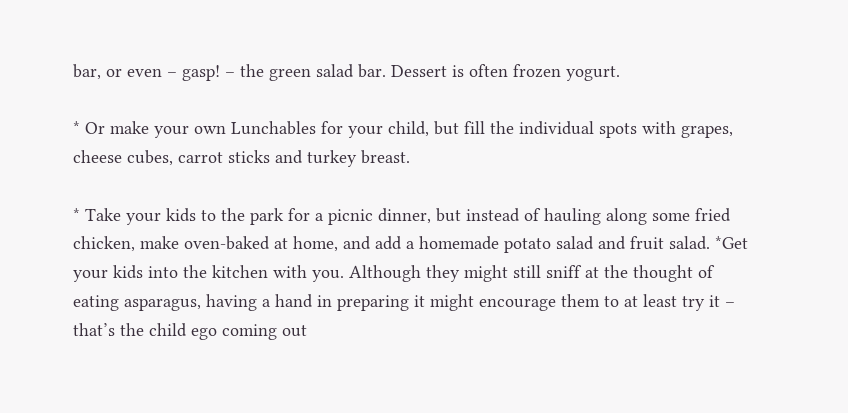bar, or even – gasp! – the green salad bar. Dessert is often frozen yogurt.

* Or make your own Lunchables for your child, but fill the individual spots with grapes, cheese cubes, carrot sticks and turkey breast.

* Take your kids to the park for a picnic dinner, but instead of hauling along some fried chicken, make oven-baked at home, and add a homemade potato salad and fruit salad. *Get your kids into the kitchen with you. Although they might still sniff at the thought of eating asparagus, having a hand in preparing it might encourage them to at least try it – that’s the child ego coming out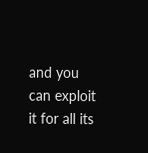and you can exploit it for all its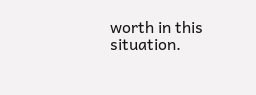worth in this situation.